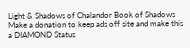Light & Shadows of Chalandor Book of Shadows
Make a donation to keep ads off site and make this a DIAMOND Status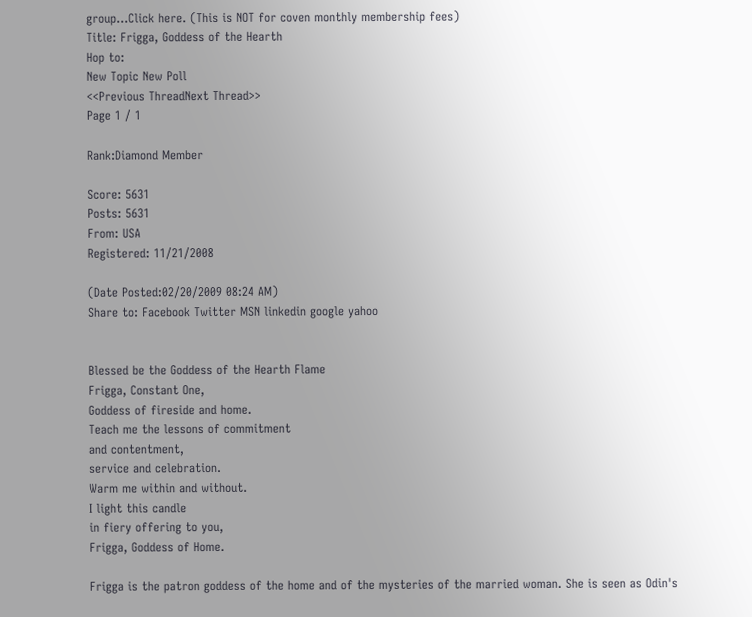group...Click here. (This is NOT for coven monthly membership fees)
Title: Frigga, Goddess of the Hearth
Hop to:
New Topic New Poll
<<Previous ThreadNext Thread>>
Page 1 / 1

Rank:Diamond Member

Score: 5631
Posts: 5631
From: USA
Registered: 11/21/2008

(Date Posted:02/20/2009 08:24 AM)
Share to: Facebook Twitter MSN linkedin google yahoo


Blessed be the Goddess of the Hearth Flame
Frigga, Constant One,
Goddess of fireside and home.
Teach me the lessons of commitment
and contentment,
service and celebration.
Warm me within and without.
I light this candle
in fiery offering to you,
Frigga, Goddess of Home.

Frigga is the patron goddess of the home and of the mysteries of the married woman. She is seen as Odin's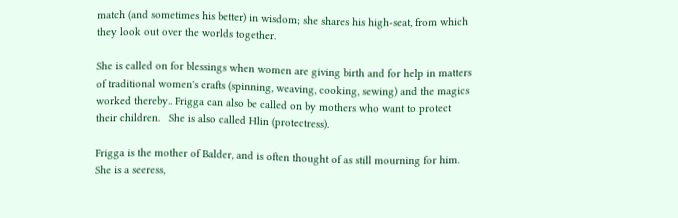match (and sometimes his better) in wisdom; she shares his high-seat, from which they look out over the worlds together.

She is called on for blessings when women are giving birth and for help in matters of traditional women's crafts (spinning, weaving, cooking, sewing) and the magics worked thereby.. Frigga can also be called on by mothers who want to protect their children.   She is also called Hlin (protectress).

Frigga is the mother of Balder, and is often thought of as still mourning for him. She is a seeress,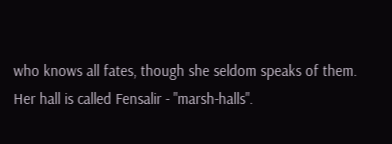who knows all fates, though she seldom speaks of them. Her hall is called Fensalir - "marsh-halls".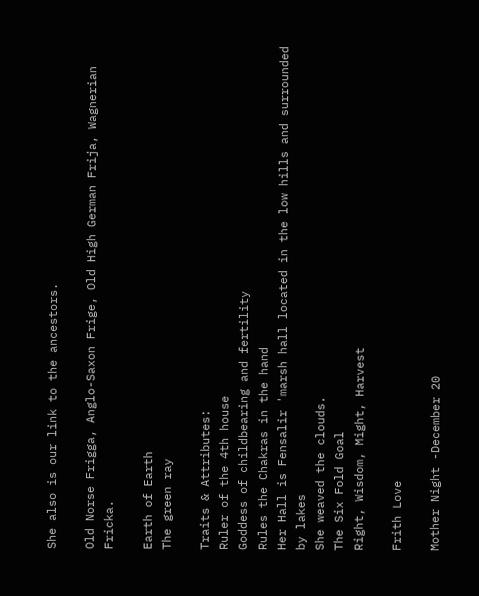She also is our link to the ancestors.

Old Norse Frigga, Anglo-Saxon Frige, Old High German Frija, Wagnerian Fricka.

Earth of Earth
The green ray

Traits & Attributes:
Ruler of the 4th house
Goddess of childbearing and fertility
Rules the Chakras in the hand
Her Hall is Fensalir 'marsh hall located in the low hills and surrounded by lakes
She weaved the clouds.
The Six Fold Goal
Right, Wisdom, Might, Harvest

Frith Love

Mother Night -December 20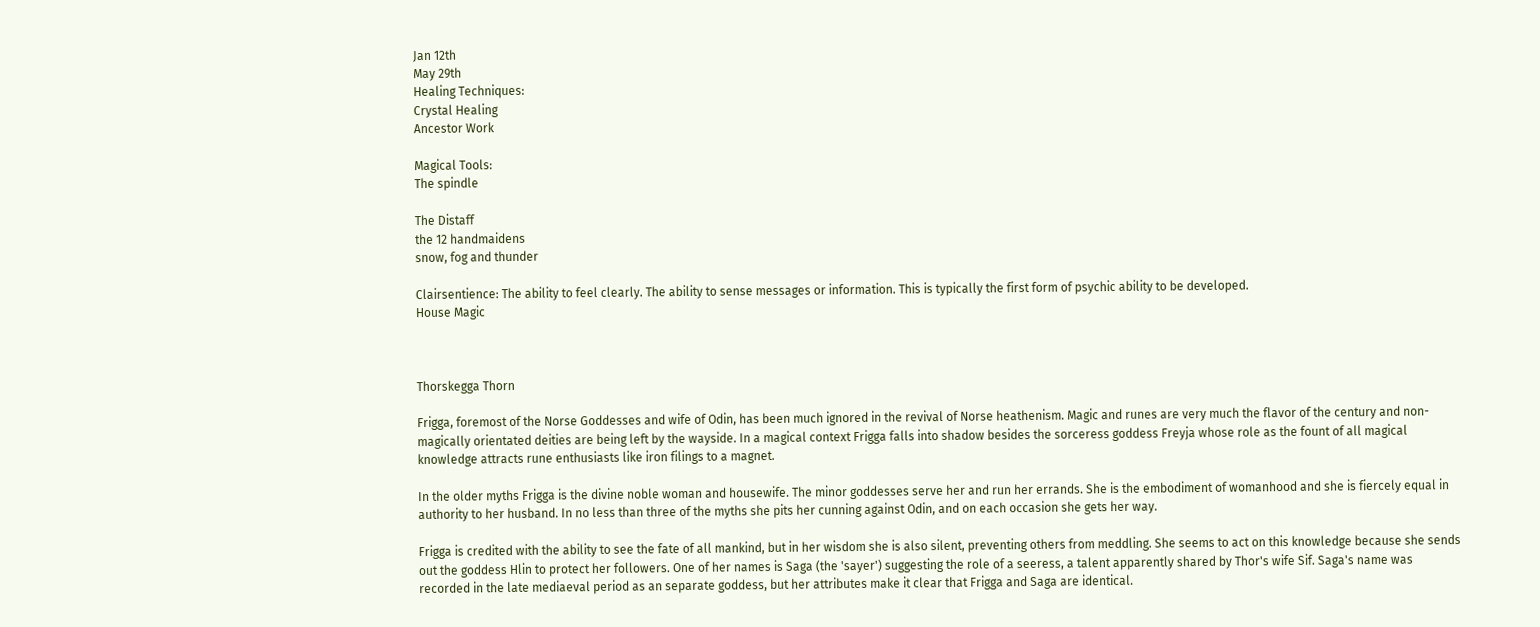Jan 12th
May 29th
Healing Techniques:
Crystal Healing
Ancestor Work

Magical Tools:
The spindle

The Distaff
the 12 handmaidens
snow, fog and thunder

Clairsentience: The ability to feel clearly. The ability to sense messages or information. This is typically the first form of psychic ability to be developed.
House Magic



Thorskegga Thorn

Frigga, foremost of the Norse Goddesses and wife of Odin, has been much ignored in the revival of Norse heathenism. Magic and runes are very much the flavor of the century and non-magically orientated deities are being left by the wayside. In a magical context Frigga falls into shadow besides the sorceress goddess Freyja whose role as the fount of all magical knowledge attracts rune enthusiasts like iron filings to a magnet.

In the older myths Frigga is the divine noble woman and housewife. The minor goddesses serve her and run her errands. She is the embodiment of womanhood and she is fiercely equal in authority to her husband. In no less than three of the myths she pits her cunning against Odin, and on each occasion she gets her way.

Frigga is credited with the ability to see the fate of all mankind, but in her wisdom she is also silent, preventing others from meddling. She seems to act on this knowledge because she sends out the goddess Hlin to protect her followers. One of her names is Saga (the 'sayer') suggesting the role of a seeress, a talent apparently shared by Thor's wife Sif. Saga's name was recorded in the late mediaeval period as an separate goddess, but her attributes make it clear that Frigga and Saga are identical.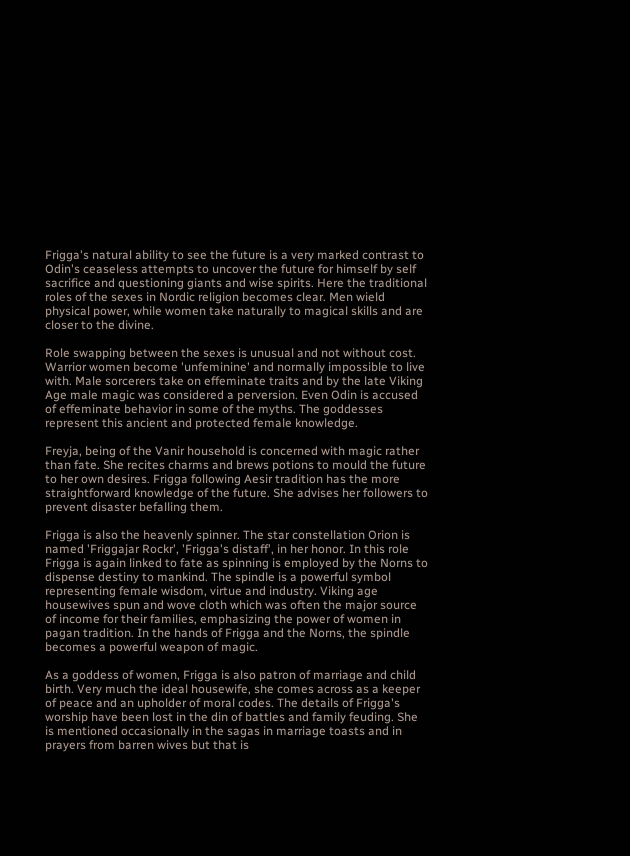Frigga's natural ability to see the future is a very marked contrast to Odin's ceaseless attempts to uncover the future for himself by self sacrifice and questioning giants and wise spirits. Here the traditional roles of the sexes in Nordic religion becomes clear. Men wield physical power, while women take naturally to magical skills and are closer to the divine.

Role swapping between the sexes is unusual and not without cost. Warrior women become 'unfeminine' and normally impossible to live with. Male sorcerers take on effeminate traits and by the late Viking Age male magic was considered a perversion. Even Odin is accused of effeminate behavior in some of the myths. The goddesses represent this ancient and protected female knowledge.

Freyja, being of the Vanir household is concerned with magic rather than fate. She recites charms and brews potions to mould the future to her own desires. Frigga following Aesir tradition has the more straightforward knowledge of the future. She advises her followers to prevent disaster befalling them.

Frigga is also the heavenly spinner. The star constellation Orion is named 'Friggajar Rockr', 'Frigga's distaff', in her honor. In this role Frigga is again linked to fate as spinning is employed by the Norns to dispense destiny to mankind. The spindle is a powerful symbol representing female wisdom, virtue and industry. Viking age housewives spun and wove cloth which was often the major source of income for their families, emphasizing the power of women in pagan tradition. In the hands of Frigga and the Norns, the spindle becomes a powerful weapon of magic.

As a goddess of women, Frigga is also patron of marriage and child birth. Very much the ideal housewife, she comes across as a keeper of peace and an upholder of moral codes. The details of Frigga's worship have been lost in the din of battles and family feuding. She is mentioned occasionally in the sagas in marriage toasts and in prayers from barren wives but that is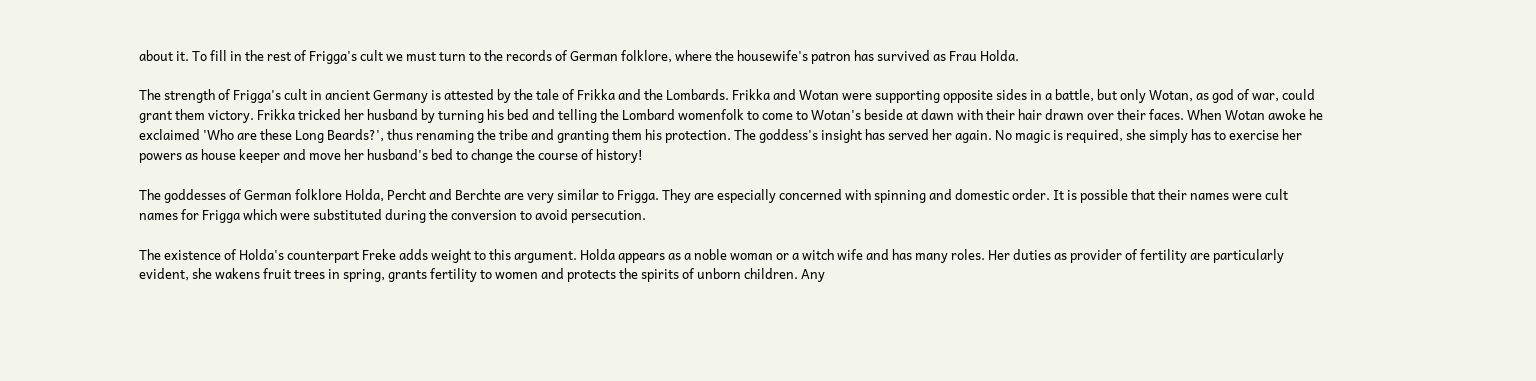about it. To fill in the rest of Frigga's cult we must turn to the records of German folklore, where the housewife's patron has survived as Frau Holda.

The strength of Frigga's cult in ancient Germany is attested by the tale of Frikka and the Lombards. Frikka and Wotan were supporting opposite sides in a battle, but only Wotan, as god of war, could grant them victory. Frikka tricked her husband by turning his bed and telling the Lombard womenfolk to come to Wotan's beside at dawn with their hair drawn over their faces. When Wotan awoke he exclaimed 'Who are these Long Beards?', thus renaming the tribe and granting them his protection. The goddess's insight has served her again. No magic is required, she simply has to exercise her powers as house keeper and move her husband's bed to change the course of history!

The goddesses of German folklore Holda, Percht and Berchte are very similar to Frigga. They are especially concerned with spinning and domestic order. It is possible that their names were cult names for Frigga which were substituted during the conversion to avoid persecution.

The existence of Holda's counterpart Freke adds weight to this argument. Holda appears as a noble woman or a witch wife and has many roles. Her duties as provider of fertility are particularly evident, she wakens fruit trees in spring, grants fertility to women and protects the spirits of unborn children. Any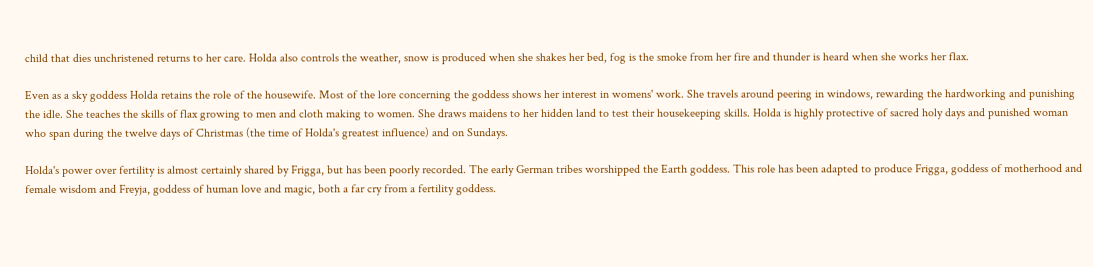child that dies unchristened returns to her care. Holda also controls the weather, snow is produced when she shakes her bed, fog is the smoke from her fire and thunder is heard when she works her flax.

Even as a sky goddess Holda retains the role of the housewife. Most of the lore concerning the goddess shows her interest in womens' work. She travels around peering in windows, rewarding the hardworking and punishing the idle. She teaches the skills of flax growing to men and cloth making to women. She draws maidens to her hidden land to test their housekeeping skills. Holda is highly protective of sacred holy days and punished woman who span during the twelve days of Christmas (the time of Holda's greatest influence) and on Sundays.

Holda's power over fertility is almost certainly shared by Frigga, but has been poorly recorded. The early German tribes worshipped the Earth goddess. This role has been adapted to produce Frigga, goddess of motherhood and female wisdom and Freyja, goddess of human love and magic, both a far cry from a fertility goddess.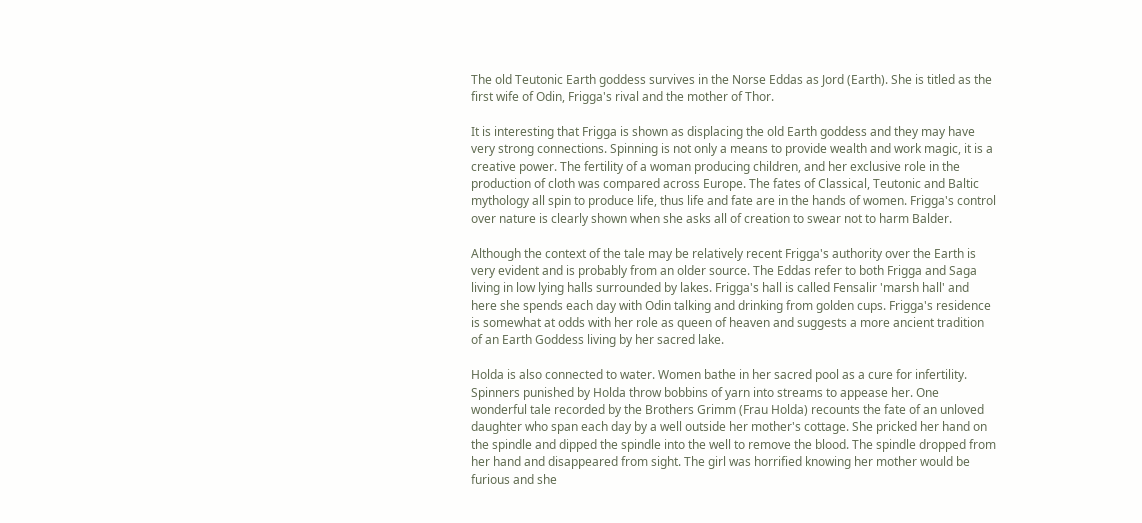The old Teutonic Earth goddess survives in the Norse Eddas as Jord (Earth). She is titled as the first wife of Odin, Frigga's rival and the mother of Thor.

It is interesting that Frigga is shown as displacing the old Earth goddess and they may have very strong connections. Spinning is not only a means to provide wealth and work magic, it is a creative power. The fertility of a woman producing children, and her exclusive role in the production of cloth was compared across Europe. The fates of Classical, Teutonic and Baltic mythology all spin to produce life, thus life and fate are in the hands of women. Frigga's control over nature is clearly shown when she asks all of creation to swear not to harm Balder.

Although the context of the tale may be relatively recent Frigga's authority over the Earth is very evident and is probably from an older source. The Eddas refer to both Frigga and Saga living in low lying halls surrounded by lakes. Frigga's hall is called Fensalir 'marsh hall' and here she spends each day with Odin talking and drinking from golden cups. Frigga's residence is somewhat at odds with her role as queen of heaven and suggests a more ancient tradition of an Earth Goddess living by her sacred lake.

Holda is also connected to water. Women bathe in her sacred pool as a cure for infertility. Spinners punished by Holda throw bobbins of yarn into streams to appease her. One wonderful tale recorded by the Brothers Grimm (Frau Holda) recounts the fate of an unloved daughter who span each day by a well outside her mother's cottage. She pricked her hand on the spindle and dipped the spindle into the well to remove the blood. The spindle dropped from her hand and disappeared from sight. The girl was horrified knowing her mother would be furious and she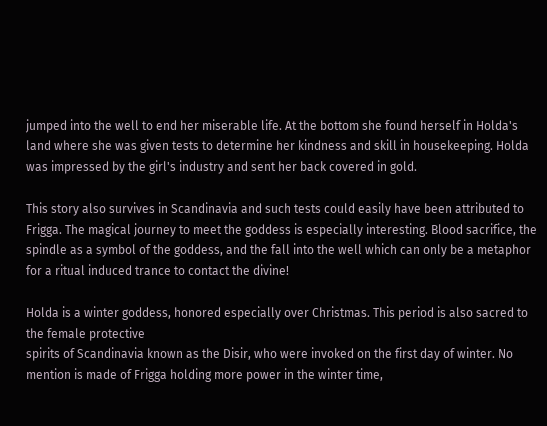jumped into the well to end her miserable life. At the bottom she found herself in Holda's land where she was given tests to determine her kindness and skill in housekeeping. Holda was impressed by the girl's industry and sent her back covered in gold.

This story also survives in Scandinavia and such tests could easily have been attributed to Frigga. The magical journey to meet the goddess is especially interesting. Blood sacrifice, the spindle as a symbol of the goddess, and the fall into the well which can only be a metaphor for a ritual induced trance to contact the divine!

Holda is a winter goddess, honored especially over Christmas. This period is also sacred to the female protective
spirits of Scandinavia known as the Disir, who were invoked on the first day of winter. No mention is made of Frigga holding more power in the winter time,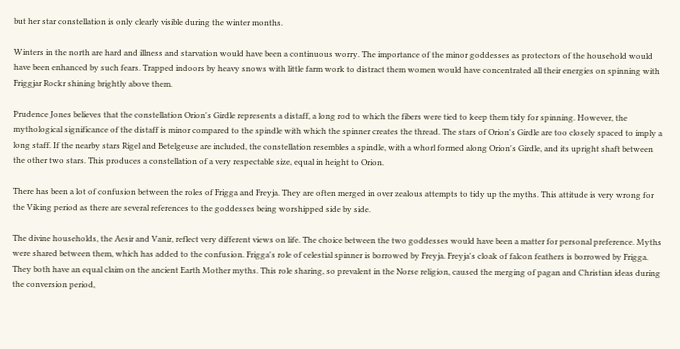but her star constellation is only clearly visible during the winter months.

Winters in the north are hard and illness and starvation would have been a continuous worry. The importance of the minor goddesses as protectors of the household would have been enhanced by such fears. Trapped indoors by heavy snows with little farm work to distract them women would have concentrated all their energies on spinning with Friggjar Rockr shining brightly above them.

Prudence Jones believes that the constellation Orion's Girdle represents a distaff, a long rod to which the fibers were tied to keep them tidy for spinning. However, the mythological significance of the distaff is minor compared to the spindle with which the spinner creates the thread. The stars of Orion's Girdle are too closely spaced to imply a long staff. If the nearby stars Rigel and Betelgeuse are included, the constellation resembles a spindle, with a whorl formed along Orion's Girdle, and its upright shaft between the other two stars. This produces a constellation of a very respectable size, equal in height to Orion.

There has been a lot of confusion between the roles of Frigga and Freyja. They are often merged in over zealous attempts to tidy up the myths. This attitude is very wrong for the Viking period as there are several references to the goddesses being worshipped side by side.

The divine households, the Aesir and Vanir, reflect very different views on life. The choice between the two goddesses would have been a matter for personal preference. Myths were shared between them, which has added to the confusion. Frigga's role of celestial spinner is borrowed by Freyja. Freyja's cloak of falcon feathers is borrowed by Frigga. They both have an equal claim on the ancient Earth Mother myths. This role sharing, so prevalent in the Norse religion, caused the merging of pagan and Christian ideas during the conversion period,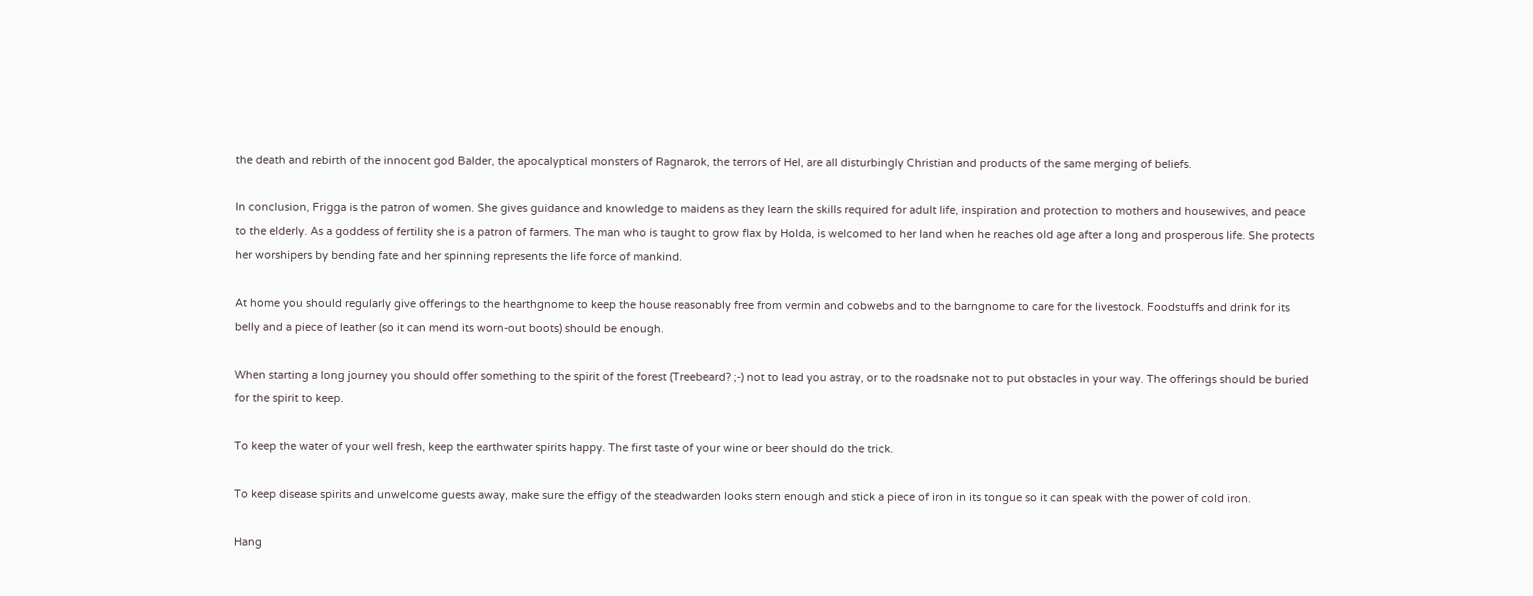the death and rebirth of the innocent god Balder, the apocalyptical monsters of Ragnarok, the terrors of Hel, are all disturbingly Christian and products of the same merging of beliefs.

In conclusion, Frigga is the patron of women. She gives guidance and knowledge to maidens as they learn the skills required for adult life, inspiration and protection to mothers and housewives, and peace to the elderly. As a goddess of fertility she is a patron of farmers. The man who is taught to grow flax by Holda, is welcomed to her land when he reaches old age after a long and prosperous life. She protects her worshipers by bending fate and her spinning represents the life force of mankind.

At home you should regularly give offerings to the hearthgnome to keep the house reasonably free from vermin and cobwebs and to the barngnome to care for the livestock. Foodstuffs and drink for its belly and a piece of leather (so it can mend its worn-out boots) should be enough.

When starting a long journey you should offer something to the spirit of the forest (Treebeard? ;-) not to lead you astray, or to the roadsnake not to put obstacles in your way. The offerings should be buried for the spirit to keep.

To keep the water of your well fresh, keep the earthwater spirits happy. The first taste of your wine or beer should do the trick.

To keep disease spirits and unwelcome guests away, make sure the effigy of the steadwarden looks stern enough and stick a piece of iron in its tongue so it can speak with the power of cold iron.

Hang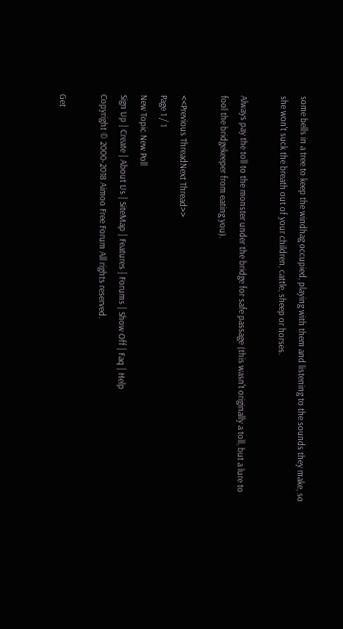some bells in a tree to keep the windhag occupied, playing with them and listening to the sounds they make, so she won't suck the breath out of your children, cattle, sheep or horses.

Always pay the toll to the monster under the bridge for safe passage (this wasn't originally a toll, but a lure to fool the bridgekeeper from eating you).

<<Previous ThreadNext Thread>>
Page 1 / 1
New Topic New Poll
Sign Up | Create | About Us | SiteMap | Features | Forums | Show Off | Faq | Help
Copyright © 2000-2018 Aimoo Free Forum All rights reserved.

Get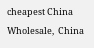cheapest China Wholesale,  China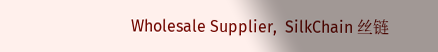Wholesale Supplier,  SilkChain 丝链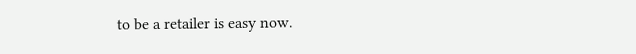to be a retailer is easy now.